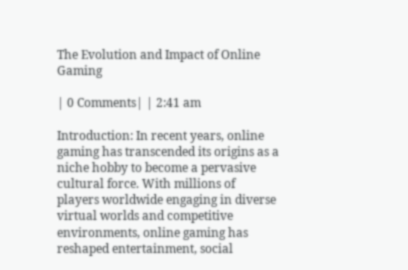The Evolution and Impact of Online Gaming

| 0 Comments| | 2:41 am

Introduction: In recent years, online gaming has transcended its origins as a niche hobby to become a pervasive cultural force. With millions of players worldwide engaging in diverse virtual worlds and competitive environments, online gaming has reshaped entertainment, social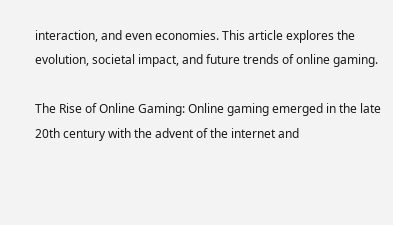interaction, and even economies. This article explores the evolution, societal impact, and future trends of online gaming.

The Rise of Online Gaming: Online gaming emerged in the late 20th century with the advent of the internet and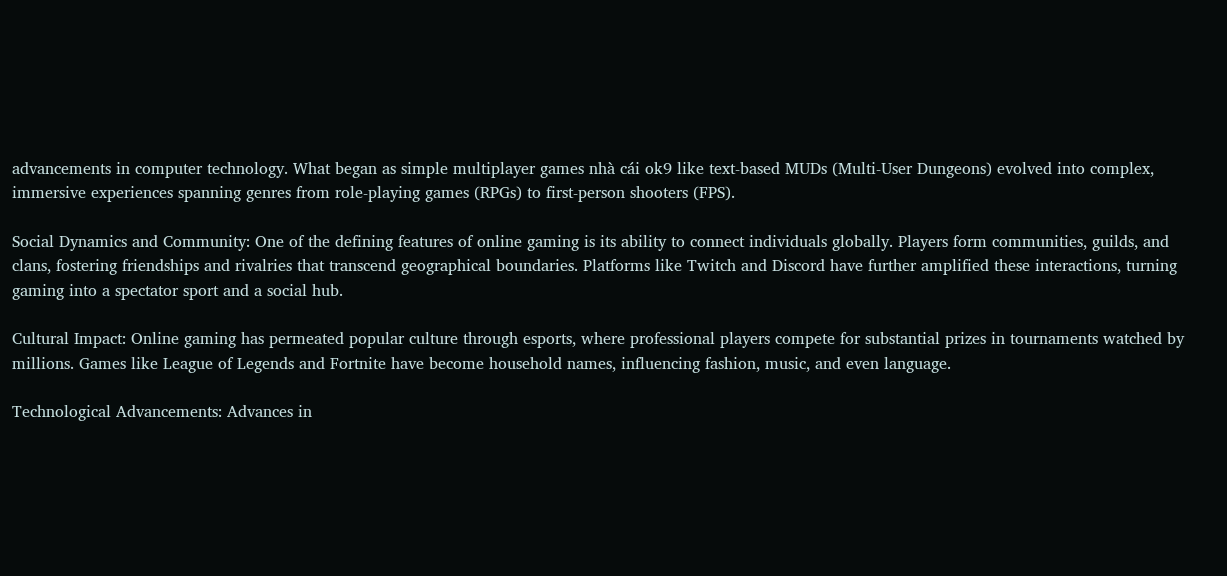advancements in computer technology. What began as simple multiplayer games nhà cái ok9 like text-based MUDs (Multi-User Dungeons) evolved into complex, immersive experiences spanning genres from role-playing games (RPGs) to first-person shooters (FPS).

Social Dynamics and Community: One of the defining features of online gaming is its ability to connect individuals globally. Players form communities, guilds, and clans, fostering friendships and rivalries that transcend geographical boundaries. Platforms like Twitch and Discord have further amplified these interactions, turning gaming into a spectator sport and a social hub.

Cultural Impact: Online gaming has permeated popular culture through esports, where professional players compete for substantial prizes in tournaments watched by millions. Games like League of Legends and Fortnite have become household names, influencing fashion, music, and even language.

Technological Advancements: Advances in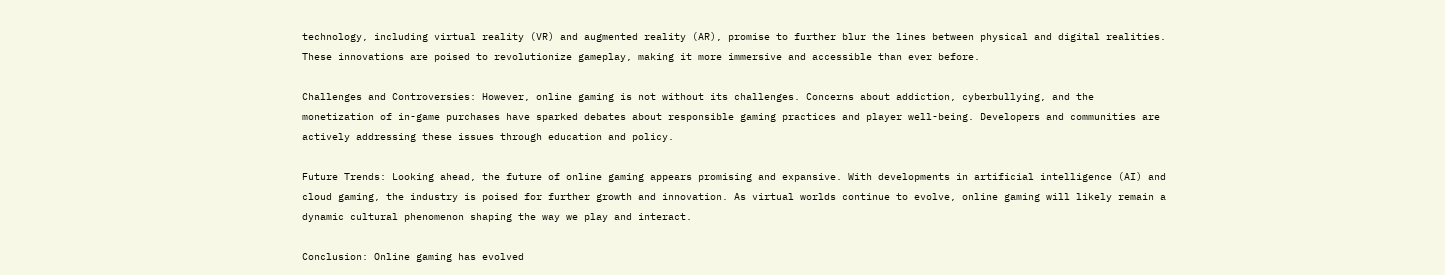technology, including virtual reality (VR) and augmented reality (AR), promise to further blur the lines between physical and digital realities. These innovations are poised to revolutionize gameplay, making it more immersive and accessible than ever before.

Challenges and Controversies: However, online gaming is not without its challenges. Concerns about addiction, cyberbullying, and the monetization of in-game purchases have sparked debates about responsible gaming practices and player well-being. Developers and communities are actively addressing these issues through education and policy.

Future Trends: Looking ahead, the future of online gaming appears promising and expansive. With developments in artificial intelligence (AI) and cloud gaming, the industry is poised for further growth and innovation. As virtual worlds continue to evolve, online gaming will likely remain a dynamic cultural phenomenon shaping the way we play and interact.

Conclusion: Online gaming has evolved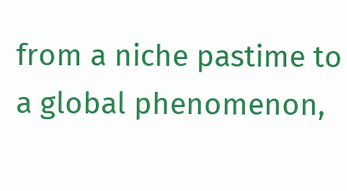from a niche pastime to a global phenomenon,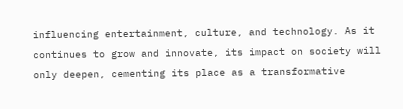influencing entertainment, culture, and technology. As it continues to grow and innovate, its impact on society will only deepen, cementing its place as a transformative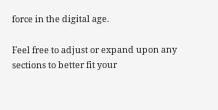force in the digital age.

Feel free to adjust or expand upon any sections to better fit your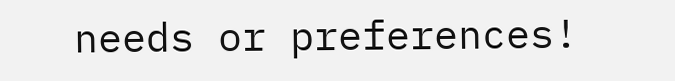needs or preferences!